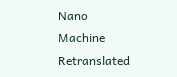Nano Machine Retranslated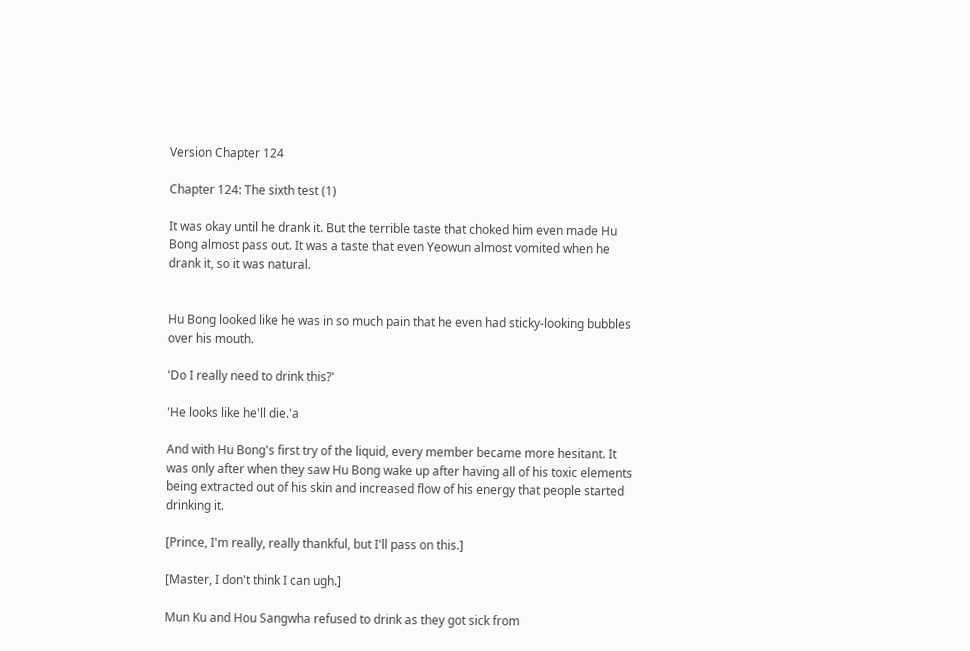Version Chapter 124

Chapter 124: The sixth test (1)

It was okay until he drank it. But the terrible taste that choked him even made Hu Bong almost pass out. It was a taste that even Yeowun almost vomited when he drank it, so it was natural.


Hu Bong looked like he was in so much pain that he even had sticky-looking bubbles over his mouth.

'Do I really need to drink this?'

'He looks like he'll die.'a

And with Hu Bong's first try of the liquid, every member became more hesitant. It was only after when they saw Hu Bong wake up after having all of his toxic elements being extracted out of his skin and increased flow of his energy that people started drinking it.

[Prince, I'm really, really thankful, but I'll pass on this.]

[Master, I don't think I can ugh.]

Mun Ku and Hou Sangwha refused to drink as they got sick from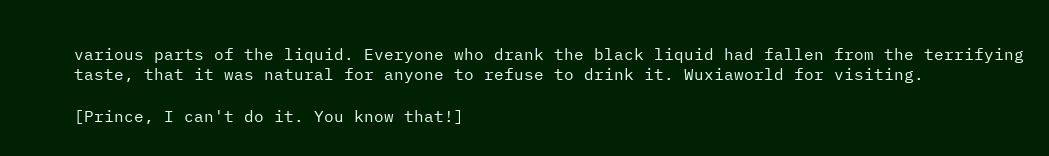various parts of the liquid. Everyone who drank the black liquid had fallen from the terrifying taste, that it was natural for anyone to refuse to drink it. Wuxiaworld for visiting.

[Prince, I can't do it. You know that!]